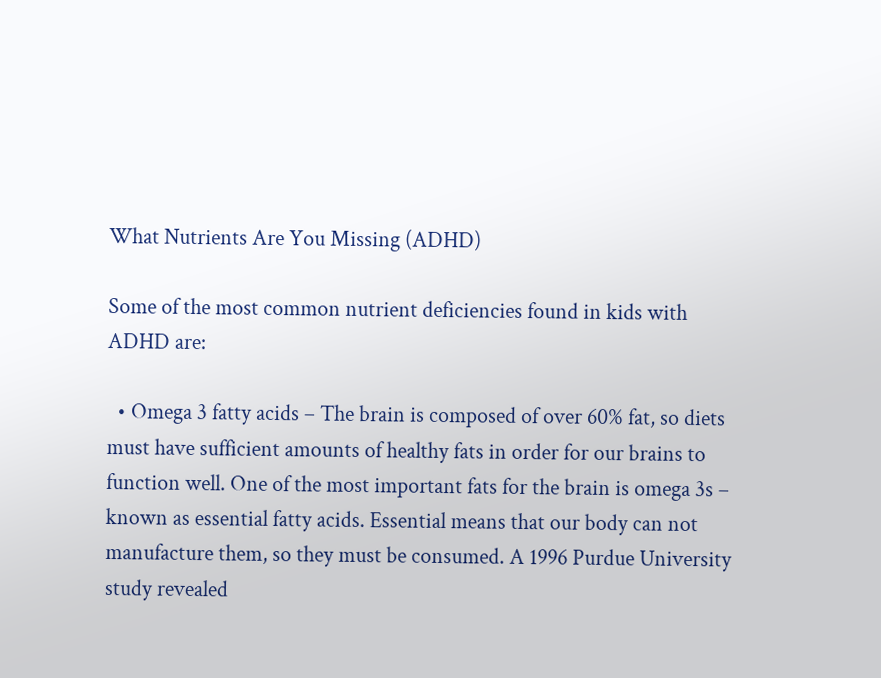What Nutrients Are You Missing (ADHD)

Some of the most common nutrient deficiencies found in kids with ADHD are:

  • Omega 3 fatty acids – The brain is composed of over 60% fat, so diets must have sufficient amounts of healthy fats in order for our brains to function well. One of the most important fats for the brain is omega 3s – known as essential fatty acids. Essential means that our body can not manufacture them, so they must be consumed. A 1996 Purdue University study revealed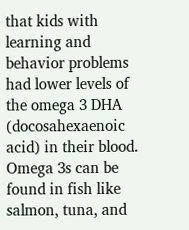that kids with learning and behavior problems had lower levels of the omega 3 DHA (docosahexaenoic acid) in their blood. Omega 3s can be found in fish like salmon, tuna, and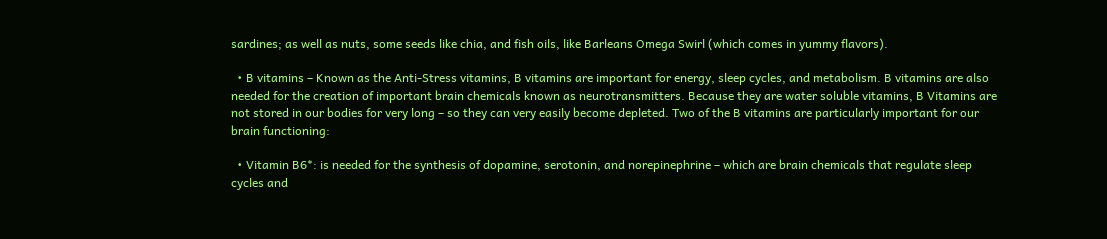sardines; as well as nuts, some seeds like chia, and fish oils, like Barleans Omega Swirl (which comes in yummy flavors).

  • B vitamins – Known as the Anti-Stress vitamins, B vitamins are important for energy, sleep cycles, and metabolism. B vitamins are also needed for the creation of important brain chemicals known as neurotransmitters. Because they are water soluble vitamins, B Vitamins are not stored in our bodies for very long – so they can very easily become depleted. Two of the B vitamins are particularly important for our brain functioning:

  • Vitamin B6*: is needed for the synthesis of dopamine, serotonin, and norepinephrine – which are brain chemicals that regulate sleep cycles and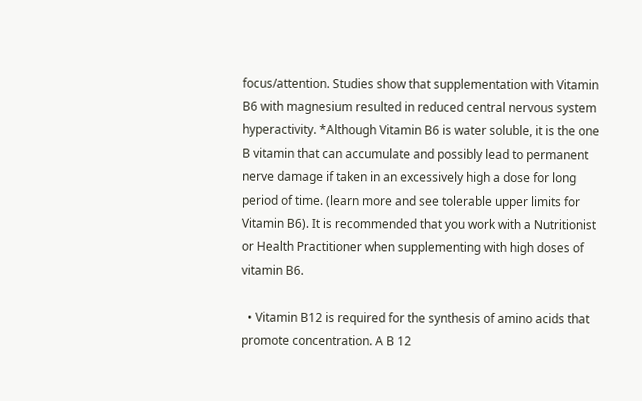focus/attention. Studies show that supplementation with Vitamin B6 with magnesium resulted in reduced central nervous system hyperactivity. *Although Vitamin B6 is water soluble, it is the one B vitamin that can accumulate and possibly lead to permanent nerve damage if taken in an excessively high a dose for long period of time. (learn more and see tolerable upper limits for Vitamin B6). It is recommended that you work with a Nutritionist or Health Practitioner when supplementing with high doses of vitamin B6.

  • Vitamin B12 is required for the synthesis of amino acids that promote concentration. A B 12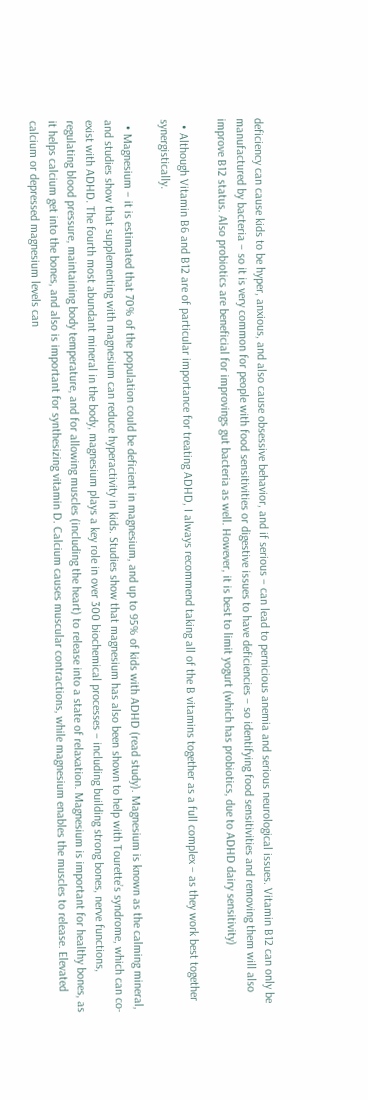deficiency can cause kids to be hyper, anxious, and also cause obsessive behavior, and if serious – can lead to pernicious anemia and serious neurological issues. Vitamin B12 can only be manufactured by bacteria – so it is very common for people with food sensitivities or digestive issues to have deficiencies – so identifying food sensitivities and removing them will also improve B12 status. Also probiotics are beneficial for improvings gut bacteria as well. However, it is best to limit yogurt (which has probiotics, due to ADHD dairy sensitivity)

  • Although Vitamin B6 and B12 are of particular importance for treating ADHD, I always recommend taking all of the B vitamins together as a full complex – as they work best together synergistically.

  • Magnesium – it is estimated that 70% of the population could be deficient in magnesium, and up to 95% of kids with ADHD (read study). Magnesium is known as the calming mineral, and studies show that supplementing with magnesium can reduce hyperactivity in kids. Studies show that magnesium has also been shown to help with Tourette’s syndrome, which can co-exist with ADHD. The fourth most abundant mineral in the body, magnesium plays a key role in over 300 biochemical processes – including building strong bones, nerve functions, regulating blood pressure, maintaining body temperature, and for allowing muscles (including the heart) to release into a state of relaxation. Magnesium is important for healthy bones, as it helps calcium get into the bones, and also is important for synthesizing vitamin D. Calcium causes muscular contractions, while magnesium enables the muscles to release. Elevated calcium or depressed magnesium levels can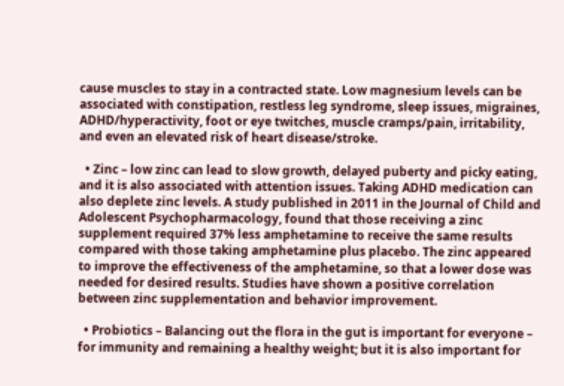cause muscles to stay in a contracted state. Low magnesium levels can be associated with constipation, restless leg syndrome, sleep issues, migraines, ADHD/hyperactivity, foot or eye twitches, muscle cramps/pain, irritability, and even an elevated risk of heart disease/stroke.

  • Zinc – low zinc can lead to slow growth, delayed puberty and picky eating, and it is also associated with attention issues. Taking ADHD medication can also deplete zinc levels. A study published in 2011 in the Journal of Child and Adolescent Psychopharmacology, found that those receiving a zinc supplement required 37% less amphetamine to receive the same results compared with those taking amphetamine plus placebo. The zinc appeared to improve the effectiveness of the amphetamine, so that a lower dose was needed for desired results. Studies have shown a positive correlation between zinc supplementation and behavior improvement.

  • Probiotics – Balancing out the flora in the gut is important for everyone – for immunity and remaining a healthy weight; but it is also important for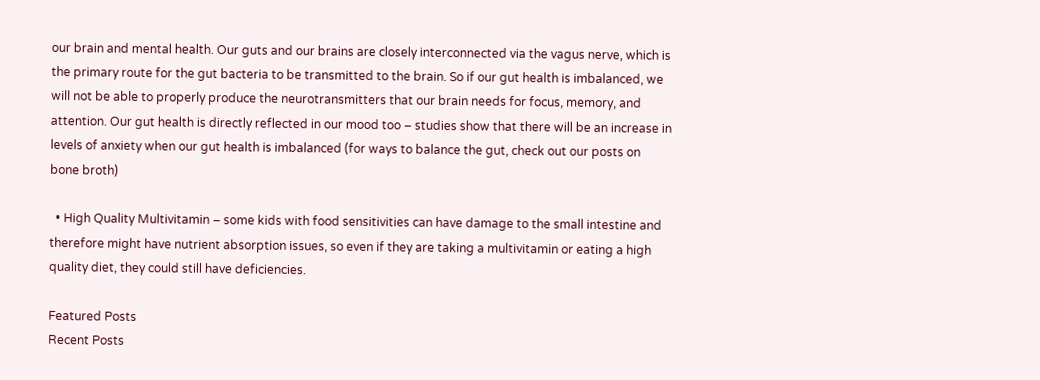our brain and mental health. Our guts and our brains are closely interconnected via the vagus nerve, which is the primary route for the gut bacteria to be transmitted to the brain. So if our gut health is imbalanced, we will not be able to properly produce the neurotransmitters that our brain needs for focus, memory, and attention. Our gut health is directly reflected in our mood too – studies show that there will be an increase in levels of anxiety when our gut health is imbalanced (for ways to balance the gut, check out our posts on bone broth)

  • High Quality Multivitamin – some kids with food sensitivities can have damage to the small intestine and therefore might have nutrient absorption issues, so even if they are taking a multivitamin or eating a high quality diet, they could still have deficiencies.

Featured Posts
Recent Posts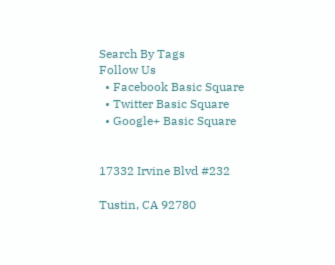Search By Tags
Follow Us
  • Facebook Basic Square
  • Twitter Basic Square
  • Google+ Basic Square


17332 Irvine Blvd #232

Tustin, CA 92780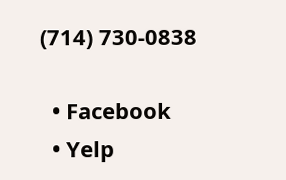(714) 730-0838

  • Facebook
  • Yelp